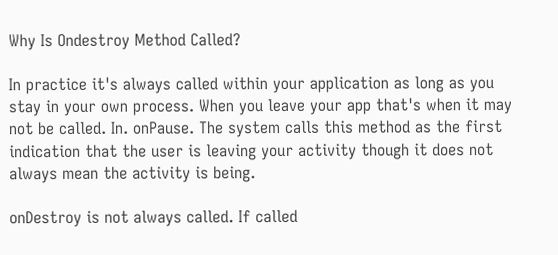Why Is Ondestroy Method Called?

In practice it's always called within your application as long as you stay in your own process. When you leave your app that's when it may not be called. In. onPause. The system calls this method as the first indication that the user is leaving your activity though it does not always mean the activity is being.

onDestroy is not always called. If called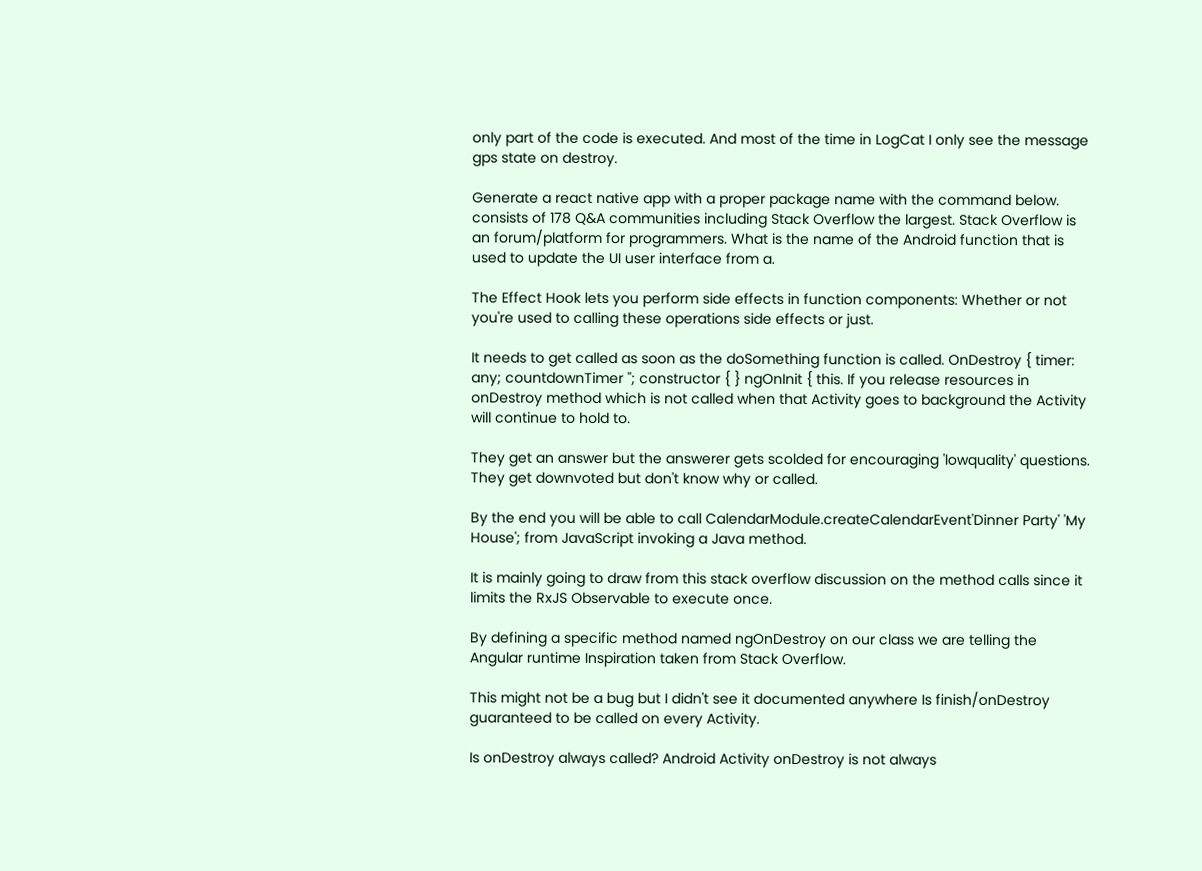only part of the code is executed. And most of the time in LogCat I only see the message gps state on destroy.

Generate a react native app with a proper package name with the command below. consists of 178 Q&A communities including Stack Overflow the largest. Stack Overflow is an forum/platform for programmers. What is the name of the Android function that is used to update the UI user interface from a.

The Effect Hook lets you perform side effects in function components: Whether or not you're used to calling these operations side effects or just.

It needs to get called as soon as the doSomething function is called. OnDestroy { timer: any; countdownTimer ''; constructor { } ngOnInit { this. If you release resources in onDestroy method which is not called when that Activity goes to background the Activity will continue to hold to.

They get an answer but the answerer gets scolded for encouraging 'lowquality' questions. They get downvoted but don't know why or called.

By the end you will be able to call CalendarModule.createCalendarEvent'Dinner Party' 'My House'; from JavaScript invoking a Java method.

It is mainly going to draw from this stack overflow discussion on the method calls since it limits the RxJS Observable to execute once.

By defining a specific method named ngOnDestroy on our class we are telling the Angular runtime Inspiration taken from Stack Overflow.

This might not be a bug but I didn't see it documented anywhere Is finish/onDestroy guaranteed to be called on every Activity.

Is onDestroy always called? Android Activity onDestroy is not always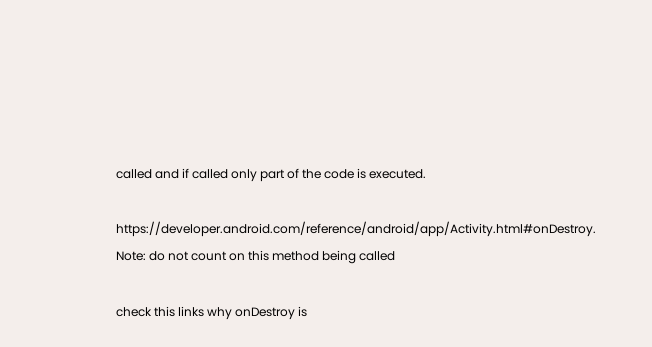called and if called only part of the code is executed.

https://developer.android.com/reference/android/app/Activity.html#onDestroy. Note: do not count on this method being called

check this links why onDestroy is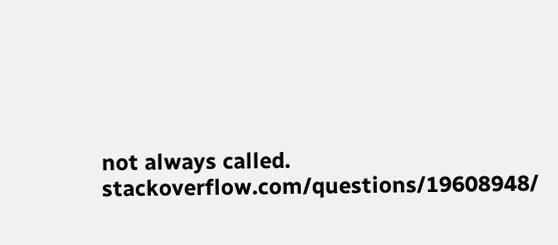not always called. stackoverflow.com/questions/19608948/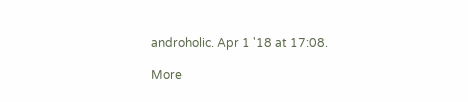androholic. Apr 1 '18 at 17:08.

More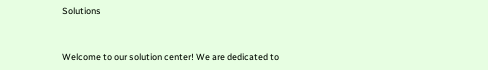Solutions


Welcome to our solution center! We are dedicated to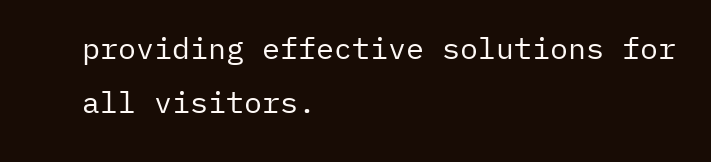providing effective solutions for all visitors.